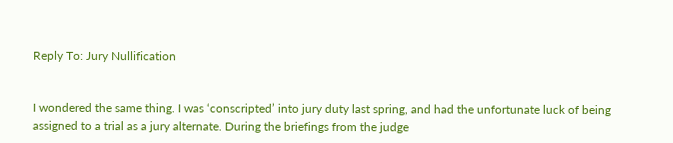Reply To: Jury Nullification


I wondered the same thing. I was ‘conscripted’ into jury duty last spring, and had the unfortunate luck of being assigned to a trial as a jury alternate. During the briefings from the judge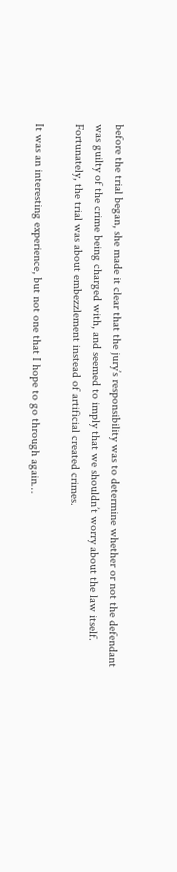before the trial began, she made it clear that the jury’s responsibility was to determine whether or not the defendant was guilty of the crime being charged with, and seemed to imply that we shouldn’t worry about the law itself. Fortunately, the trial was about embezzlement instead of artificial created crimes.

It was an interesting experience, but not one that I hope to go through again…